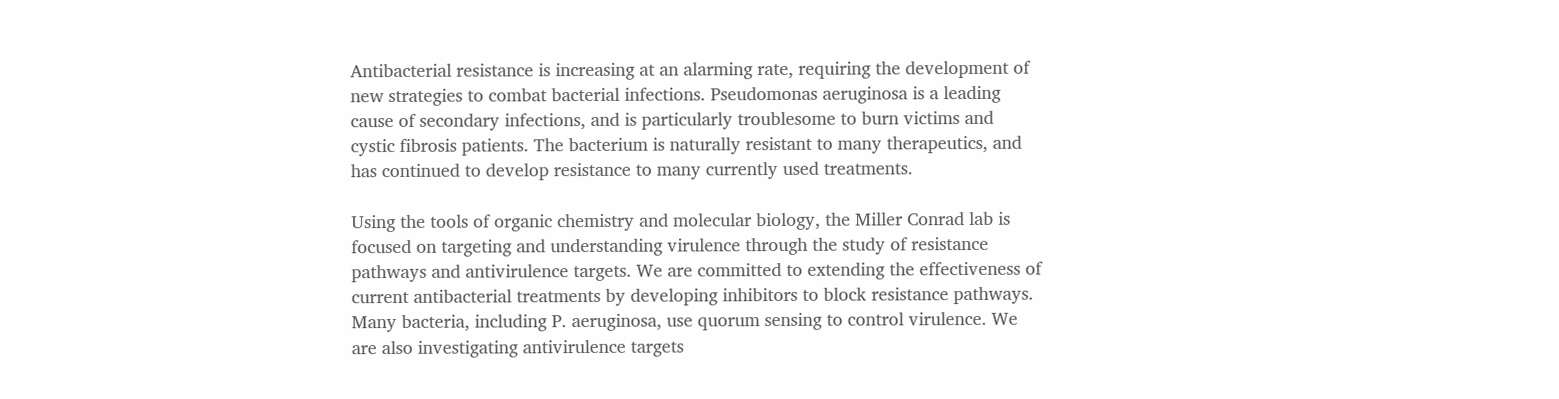Antibacterial resistance is increasing at an alarming rate, requiring the development of new strategies to combat bacterial infections. Pseudomonas aeruginosa is a leading cause of secondary infections, and is particularly troublesome to burn victims and cystic fibrosis patients. The bacterium is naturally resistant to many therapeutics, and has continued to develop resistance to many currently used treatments.

Using the tools of organic chemistry and molecular biology, the Miller Conrad lab is focused on targeting and understanding virulence through the study of resistance pathways and antivirulence targets. We are committed to extending the effectiveness of current antibacterial treatments by developing inhibitors to block resistance pathways. Many bacteria, including P. aeruginosa, use quorum sensing to control virulence. We are also investigating antivirulence targets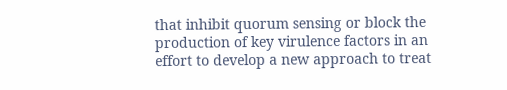that inhibit quorum sensing or block the production of key virulence factors in an effort to develop a new approach to treat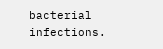bacterial infections.